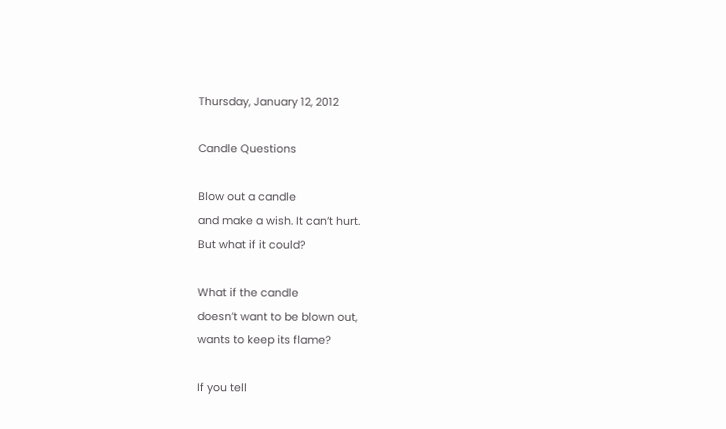Thursday, January 12, 2012

Candle Questions

Blow out a candle
and make a wish. It can’t hurt.
But what if it could?

What if the candle
doesn’t want to be blown out,
wants to keep its flame?

If you tell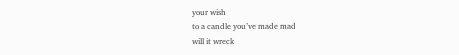your wish
to a candle you’ve made mad
will it wreck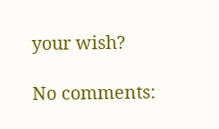your wish?

No comments: